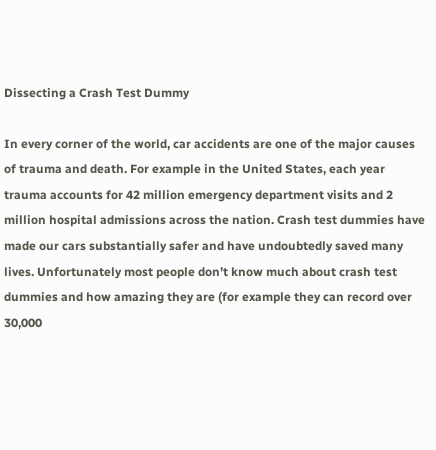Dissecting a Crash Test Dummy

In every corner of the world, car accidents are one of the major causes of trauma and death. For example in the United States, each year trauma accounts for 42 million emergency department visits and 2 million hospital admissions across the nation. Crash test dummies have made our cars substantially safer and have undoubtedly saved many lives. Unfortunately most people don’t know much about crash test dummies and how amazing they are (for example they can record over 30,000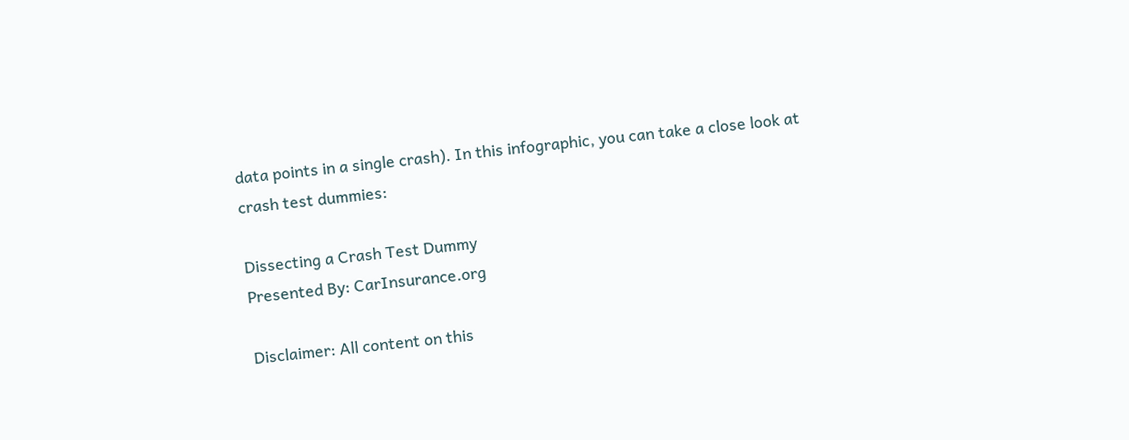data points in a single crash). In this infographic, you can take a close look at crash test dummies:

Dissecting a Crash Test Dummy
Presented By: CarInsurance.org

Disclaimer: All content on this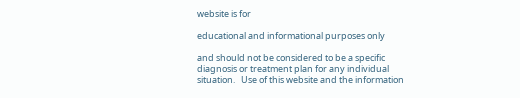website is for

educational and informational purposes only

and should not be considered to be a specific diagnosis or treatment plan for any individual situation.   Use of this website and the information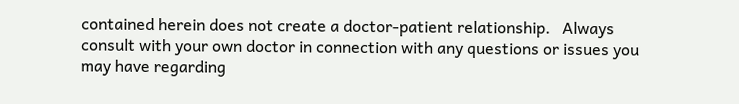contained herein does not create a doctor-patient relationship.   Always consult with your own doctor in connection with any questions or issues you may have regarding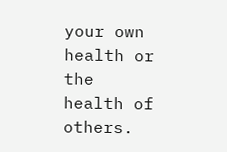your own health or the health of others.